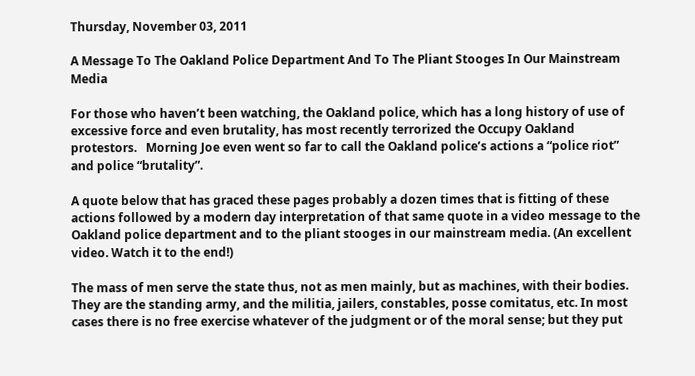Thursday, November 03, 2011

A Message To The Oakland Police Department And To The Pliant Stooges In Our Mainstream Media

For those who haven’t been watching, the Oakland police, which has a long history of use of excessive force and even brutality, has most recently terrorized the Occupy Oakland protestors.   Morning Joe even went so far to call the Oakland police’s actions a “police riot” and police “brutality”.

A quote below that has graced these pages probably a dozen times that is fitting of these actions followed by a modern day interpretation of that same quote in a video message to the Oakland police department and to the pliant stooges in our mainstream media. (An excellent video. Watch it to the end!)

The mass of men serve the state thus, not as men mainly, but as machines, with their bodies. They are the standing army, and the militia, jailers, constables, posse comitatus, etc. In most cases there is no free exercise whatever of the judgment or of the moral sense; but they put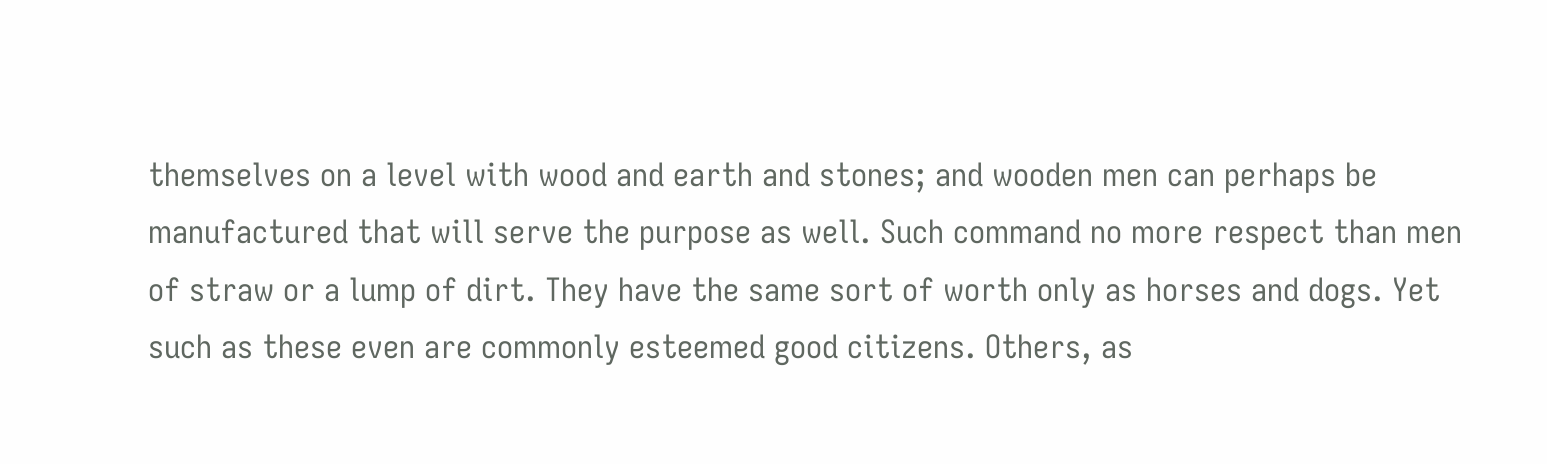themselves on a level with wood and earth and stones; and wooden men can perhaps be manufactured that will serve the purpose as well. Such command no more respect than men of straw or a lump of dirt. They have the same sort of worth only as horses and dogs. Yet such as these even are commonly esteemed good citizens. Others, as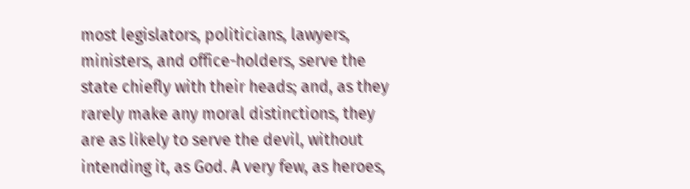most legislators, politicians, lawyers, ministers, and office-holders, serve the state chiefly with their heads; and, as they rarely make any moral distinctions, they are as likely to serve the devil, without intending it, as God. A very few, as heroes,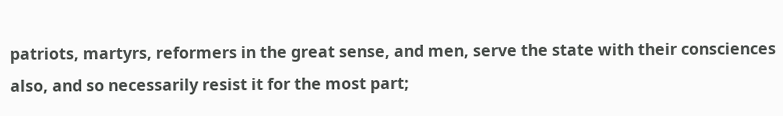patriots, martyrs, reformers in the great sense, and men, serve the state with their consciences also, and so necessarily resist it for the most part;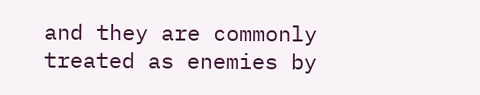and they are commonly treated as enemies by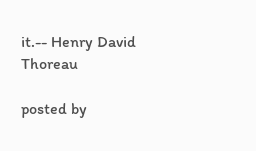it.-- Henry David Thoreau

posted by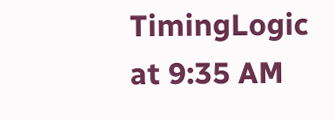TimingLogic at 9:35 AM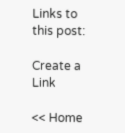Links to this post:

Create a Link

<< Home